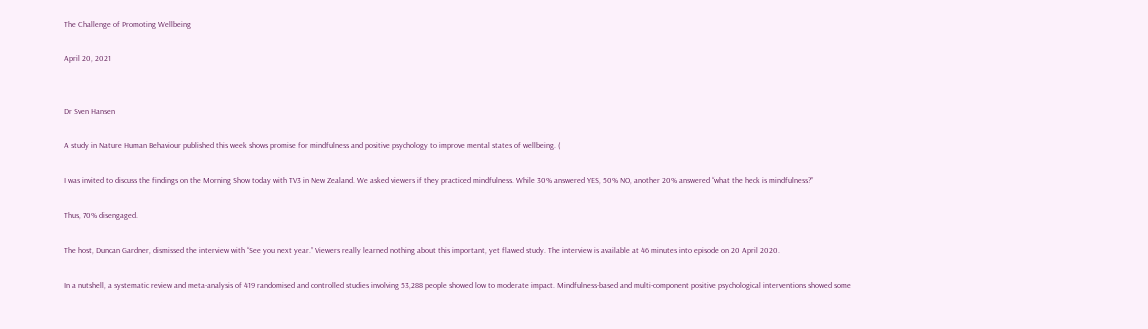The Challenge of Promoting Wellbeing

April 20, 2021


Dr Sven Hansen

A study in Nature Human Behaviour published this week shows promise for mindfulness and positive psychology to improve mental states of wellbeing. (

I was invited to discuss the findings on the Morning Show today with TV3 in New Zealand. We asked viewers if they practiced mindfulness. While 30% answered YES, 50% NO, another 20% answered “what the heck is mindfulness?”

Thus, 70% disengaged.

The host, Duncan Gardner, dismissed the interview with “See you next year.” Viewers really learned nothing about this important, yet flawed study. The interview is available at 46 minutes into episode on 20 April 2020.

In a nutshell, a systematic review and meta-analysis of 419 randomised and controlled studies involving 53,288 people showed low to moderate impact. Mindfulness-based and multi-component positive psychological interventions showed some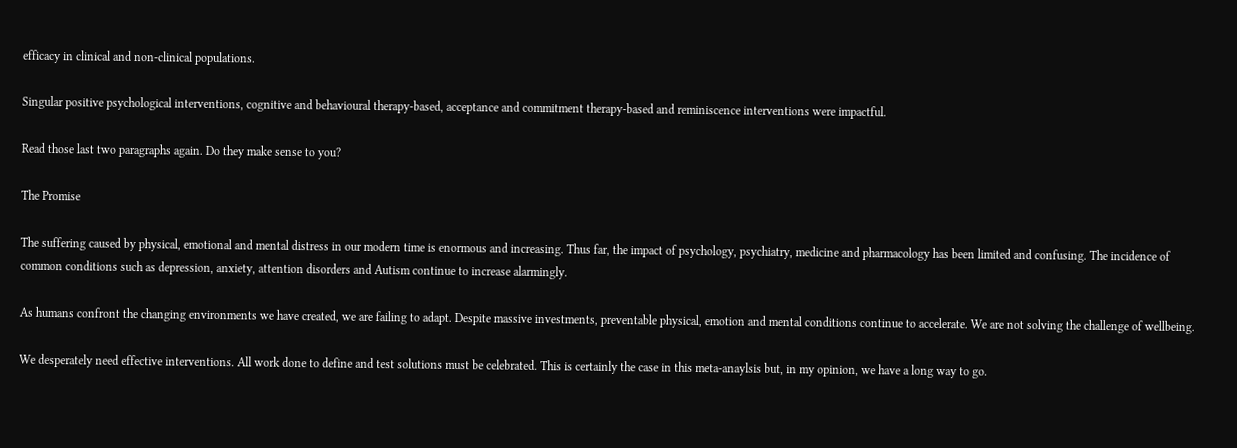efficacy in clinical and non-clinical populations.

Singular positive psychological interventions, cognitive and behavioural therapy-based, acceptance and commitment therapy-based and reminiscence interventions were impactful.

Read those last two paragraphs again. Do they make sense to you?

The Promise

The suffering caused by physical, emotional and mental distress in our modern time is enormous and increasing. Thus far, the impact of psychology, psychiatry, medicine and pharmacology has been limited and confusing. The incidence of common conditions such as depression, anxiety, attention disorders and Autism continue to increase alarmingly.

As humans confront the changing environments we have created, we are failing to adapt. Despite massive investments, preventable physical, emotion and mental conditions continue to accelerate. We are not solving the challenge of wellbeing.

We desperately need effective interventions. All work done to define and test solutions must be celebrated. This is certainly the case in this meta-anaylsis but, in my opinion, we have a long way to go.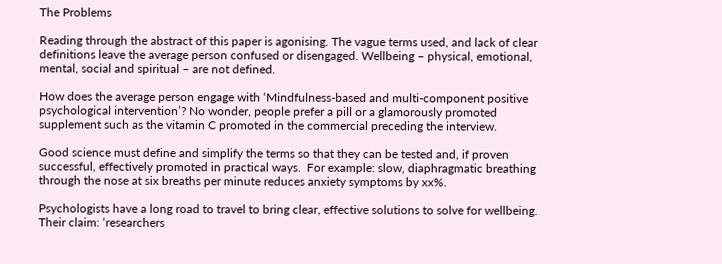The Problems

Reading through the abstract of this paper is agonising. The vague terms used, and lack of clear definitions leave the average person confused or disengaged. Wellbeing – physical, emotional, mental, social and spiritual – are not defined.

How does the average person engage with ‘Mindfulness-based and multi-component positive psychological intervention’? No wonder, people prefer a pill or a glamorously promoted supplement such as the vitamin C promoted in the commercial preceding the interview.

Good science must define and simplify the terms so that they can be tested and, if proven successful, effectively promoted in practical ways.  For example: slow, diaphragmatic breathing through the nose at six breaths per minute reduces anxiety symptoms by xx%.

Psychologists have a long road to travel to bring clear, effective solutions to solve for wellbeing. Their claim: ‘researchers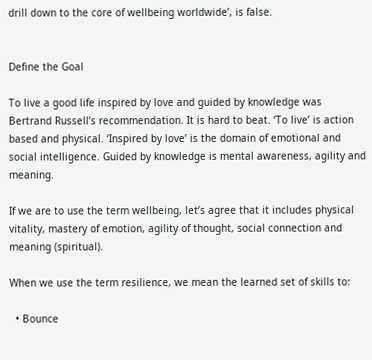drill down to the core of wellbeing worldwide’, is false.


Define the Goal

To live a good life inspired by love and guided by knowledge was Bertrand Russell’s recommendation. It is hard to beat. ‘To live’ is action based and physical. ‘Inspired by love’ is the domain of emotional and social intelligence. Guided by knowledge is mental awareness, agility and meaning.

If we are to use the term wellbeing, let’s agree that it includes physical vitality, mastery of emotion, agility of thought, social connection and meaning (spiritual).

When we use the term resilience, we mean the learned set of skills to:

  • Bounce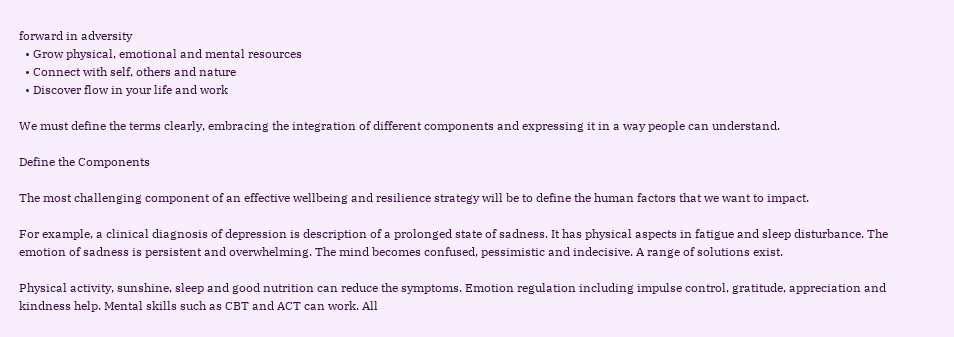forward in adversity
  • Grow physical, emotional and mental resources
  • Connect with self, others and nature
  • Discover flow in your life and work

We must define the terms clearly, embracing the integration of different components and expressing it in a way people can understand.

Define the Components

The most challenging component of an effective wellbeing and resilience strategy will be to define the human factors that we want to impact.

For example, a clinical diagnosis of depression is description of a prolonged state of sadness. It has physical aspects in fatigue and sleep disturbance. The emotion of sadness is persistent and overwhelming. The mind becomes confused, pessimistic and indecisive. A range of solutions exist.

Physical activity, sunshine, sleep and good nutrition can reduce the symptoms. Emotion regulation including impulse control, gratitude, appreciation and kindness help. Mental skills such as CBT and ACT can work. All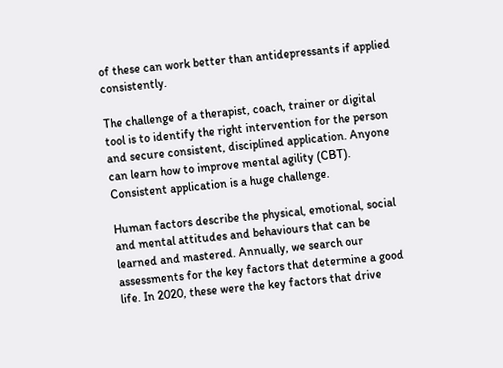of these can work better than antidepressants if applied consistently.

The challenge of a therapist, coach, trainer or digital tool is to identify the right intervention for the person and secure consistent, disciplined application. Anyone can learn how to improve mental agility (CBT). Consistent application is a huge challenge.

Human factors describe the physical, emotional, social and mental attitudes and behaviours that can be learned and mastered. Annually, we search our assessments for the key factors that determine a good life. In 2020, these were the key factors that drive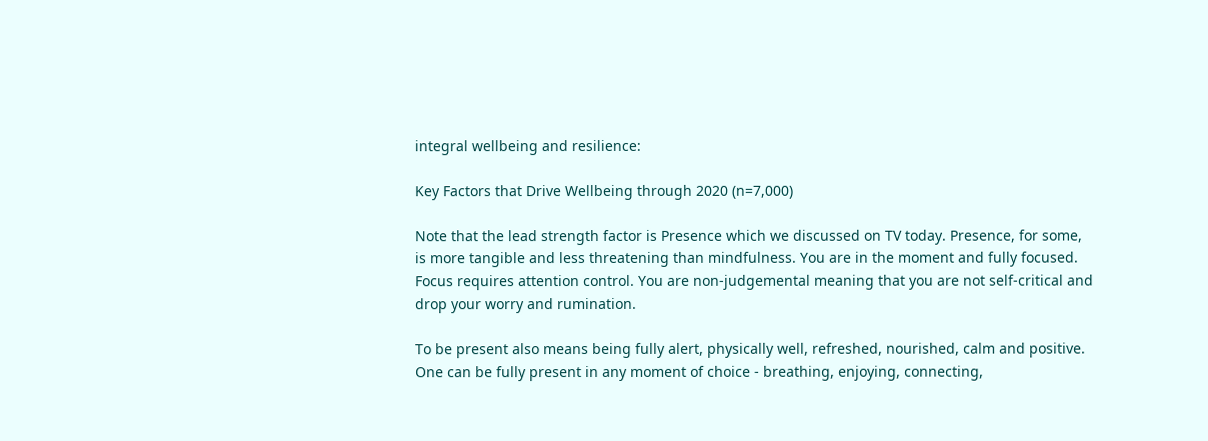integral wellbeing and resilience:

Key Factors that Drive Wellbeing through 2020 (n=7,000)

Note that the lead strength factor is Presence which we discussed on TV today. Presence, for some, is more tangible and less threatening than mindfulness. You are in the moment and fully focused. Focus requires attention control. You are non-judgemental meaning that you are not self-critical and drop your worry and rumination.

To be present also means being fully alert, physically well, refreshed, nourished, calm and positive. One can be fully present in any moment of choice - breathing, enjoying, connecting,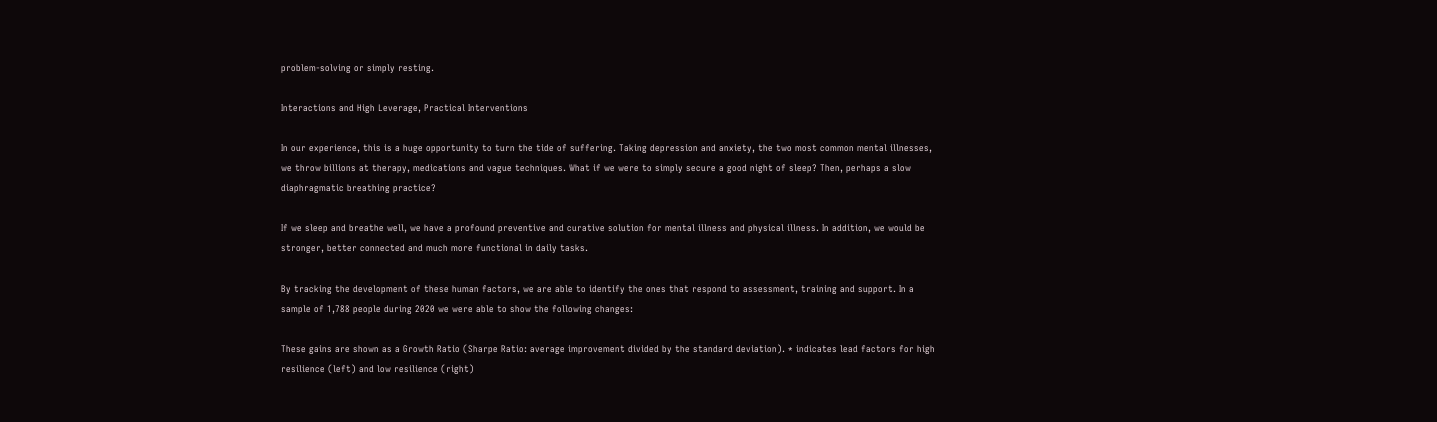problem-solving or simply resting.

Interactions and High Leverage, Practical Interventions

In our experience, this is a huge opportunity to turn the tide of suffering. Taking depression and anxiety, the two most common mental illnesses, we throw billions at therapy, medications and vague techniques. What if we were to simply secure a good night of sleep? Then, perhaps a slow diaphragmatic breathing practice?

If we sleep and breathe well, we have a profound preventive and curative solution for mental illness and physical illness. In addition, we would be stronger, better connected and much more functional in daily tasks.

By tracking the development of these human factors, we are able to identify the ones that respond to assessment, training and support. In a sample of 1,788 people during 2020 we were able to show the following changes:

These gains are shown as a Growth Ratio (Sharpe Ratio: average improvement divided by the standard deviation). * indicates lead factors for high resilience (left) and low resilience (right)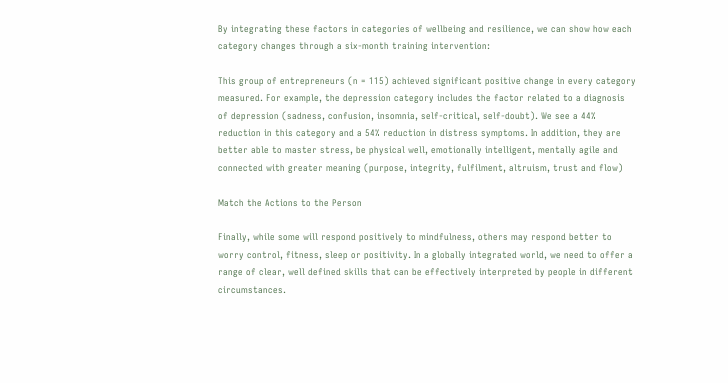By integrating these factors in categories of wellbeing and resilience, we can show how each category changes through a six-month training intervention:

This group of entrepreneurs (n = 115) achieved significant positive change in every category measured. For example, the depression category includes the factor related to a diagnosis of depression (sadness, confusion, insomnia, self-critical, self-doubt). We see a 44% reduction in this category and a 54% reduction in distress symptoms. In addition, they are better able to master stress, be physical well, emotionally intelligent, mentally agile and connected with greater meaning (purpose, integrity, fulfilment, altruism, trust and flow)

Match the Actions to the Person

Finally, while some will respond positively to mindfulness, others may respond better to worry control, fitness, sleep or positivity. In a globally integrated world, we need to offer a range of clear, well defined skills that can be effectively interpreted by people in different circumstances.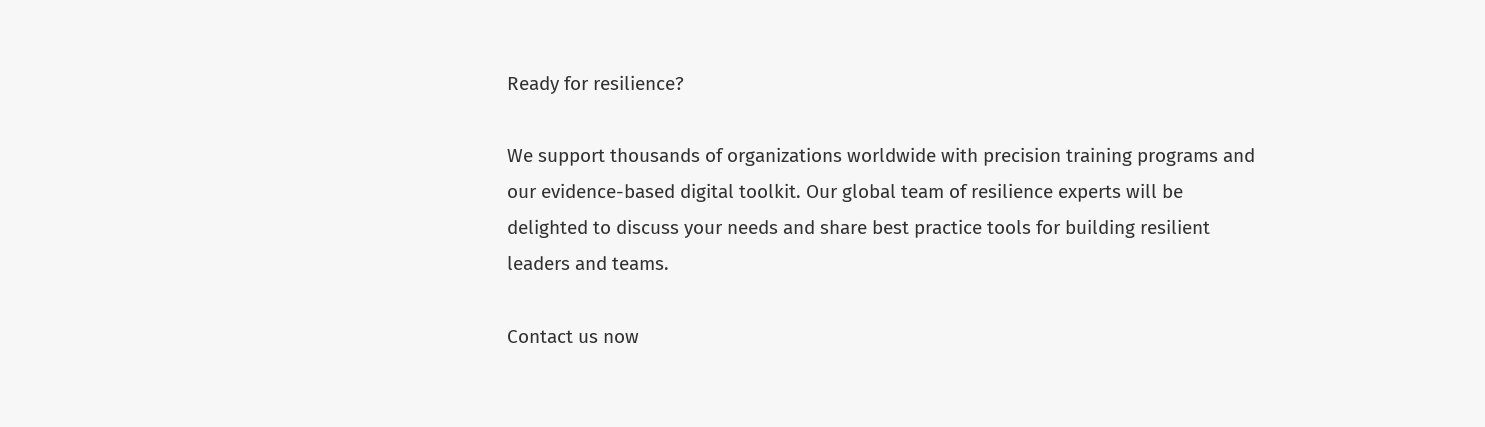Ready for resilience?

We support thousands of organizations worldwide with precision training programs and our evidence-based digital toolkit. Our global team of resilience experts will be delighted to discuss your needs and share best practice tools for building resilient leaders and teams.

Contact us now